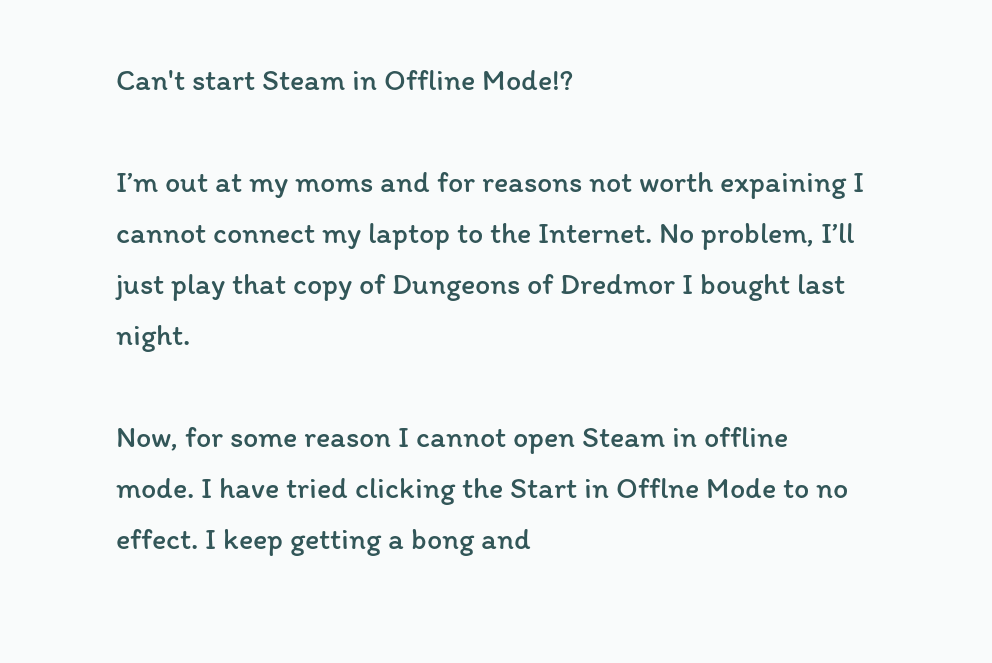Can't start Steam in Offline Mode!?

I’m out at my moms and for reasons not worth expaining I cannot connect my laptop to the Internet. No problem, I’ll just play that copy of Dungeons of Dredmor I bought last night.

Now, for some reason I cannot open Steam in offline mode. I have tried clicking the Start in Offlne Mode to no effect. I keep getting a bong and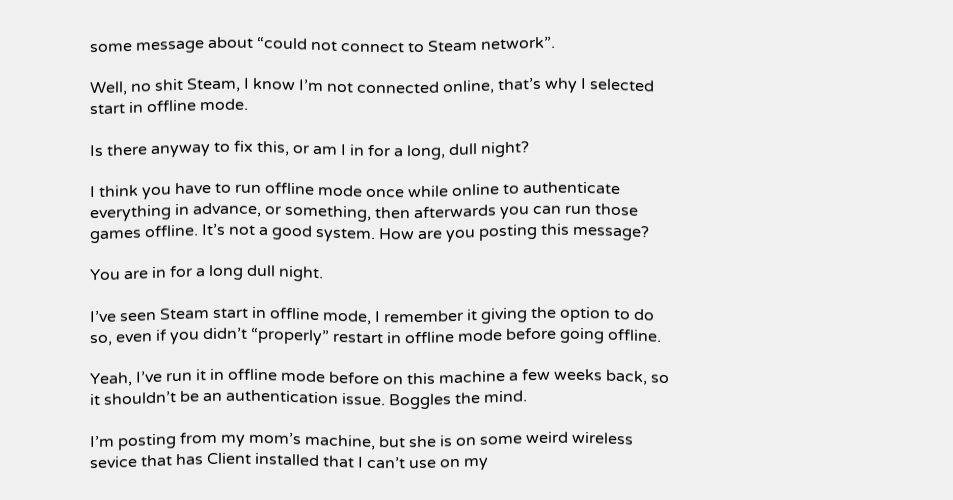some message about “could not connect to Steam network”.

Well, no shit Steam, I know I’m not connected online, that’s why I selected start in offline mode.

Is there anyway to fix this, or am I in for a long, dull night?

I think you have to run offline mode once while online to authenticate everything in advance, or something, then afterwards you can run those games offline. It’s not a good system. How are you posting this message?

You are in for a long dull night.

I’ve seen Steam start in offline mode, I remember it giving the option to do so, even if you didn’t “properly” restart in offline mode before going offline.

Yeah, I’ve run it in offline mode before on this machine a few weeks back, so it shouldn’t be an authentication issue. Boggles the mind.

I’m posting from my mom’s machine, but she is on some weird wireless sevice that has Client installed that I can’t use on my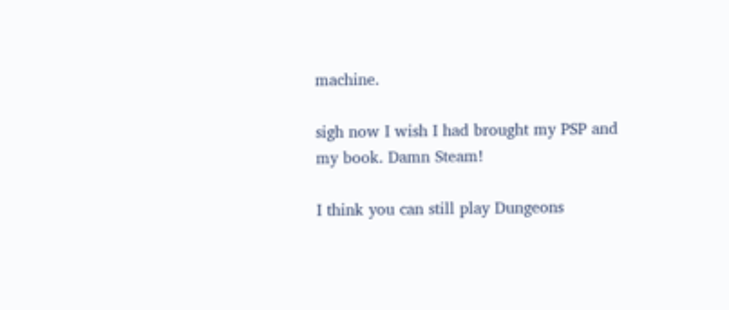machine.

sigh now I wish I had brought my PSP and my book. Damn Steam!

I think you can still play Dungeons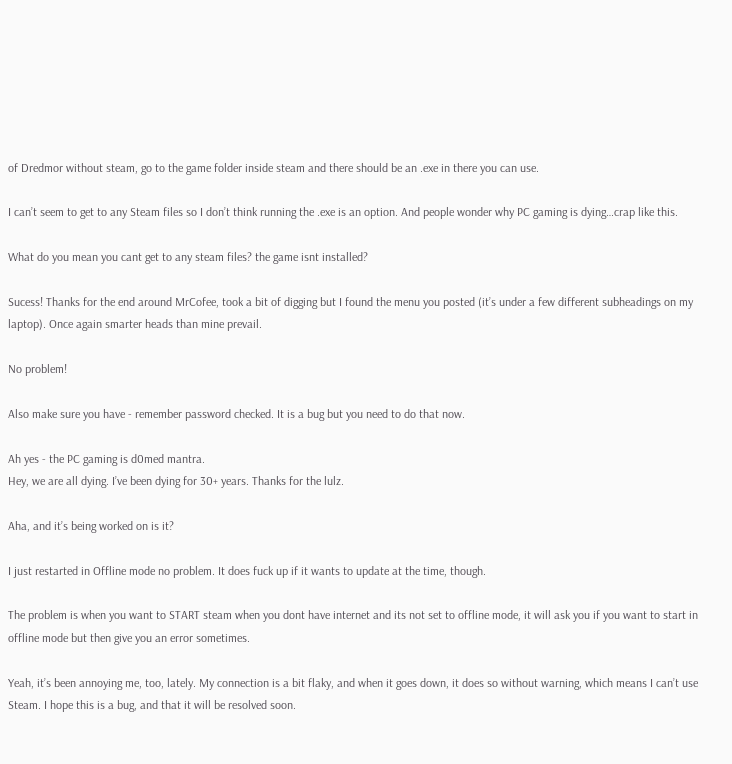of Dredmor without steam, go to the game folder inside steam and there should be an .exe in there you can use.

I can’t seem to get to any Steam files so I don’t think running the .exe is an option. And people wonder why PC gaming is dying…crap like this.

What do you mean you cant get to any steam files? the game isnt installed?

Sucess! Thanks for the end around MrCofee, took a bit of digging but I found the menu you posted (it’s under a few different subheadings on my laptop). Once again smarter heads than mine prevail.

No problem!

Also make sure you have - remember password checked. It is a bug but you need to do that now.

Ah yes - the PC gaming is d0med mantra.
Hey, we are all dying. I’ve been dying for 30+ years. Thanks for the lulz.

Aha, and it’s being worked on is it?

I just restarted in Offline mode no problem. It does fuck up if it wants to update at the time, though.

The problem is when you want to START steam when you dont have internet and its not set to offline mode, it will ask you if you want to start in offline mode but then give you an error sometimes.

Yeah, it’s been annoying me, too, lately. My connection is a bit flaky, and when it goes down, it does so without warning, which means I can’t use Steam. I hope this is a bug, and that it will be resolved soon.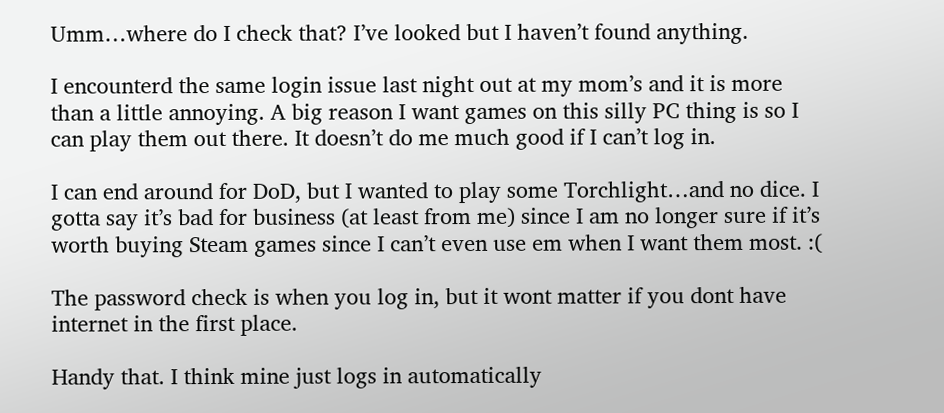Umm…where do I check that? I’ve looked but I haven’t found anything.

I encounterd the same login issue last night out at my mom’s and it is more than a little annoying. A big reason I want games on this silly PC thing is so I can play them out there. It doesn’t do me much good if I can’t log in.

I can end around for DoD, but I wanted to play some Torchlight…and no dice. I gotta say it’s bad for business (at least from me) since I am no longer sure if it’s worth buying Steam games since I can’t even use em when I want them most. :(

The password check is when you log in, but it wont matter if you dont have internet in the first place.

Handy that. I think mine just logs in automatically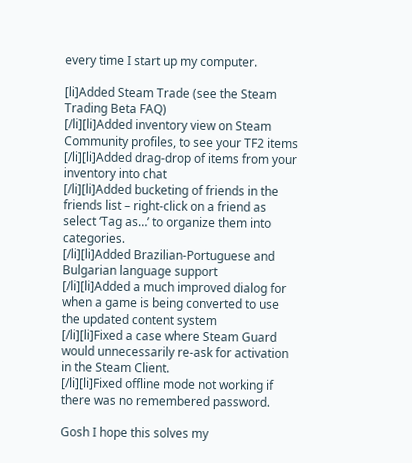every time I start up my computer.

[li]Added Steam Trade (see the Steam Trading Beta FAQ)
[/li][li]Added inventory view on Steam Community profiles, to see your TF2 items
[/li][li]Added drag-drop of items from your inventory into chat
[/li][li]Added bucketing of friends in the friends list – right-click on a friend as select ‘Tag as…’ to organize them into categories.
[/li][li]Added Brazilian-Portuguese and Bulgarian language support
[/li][li]Added a much improved dialog for when a game is being converted to use the updated content system
[/li][li]Fixed a case where Steam Guard would unnecessarily re-ask for activation in the Steam Client.
[/li][li]Fixed offline mode not working if there was no remembered password.

Gosh I hope this solves my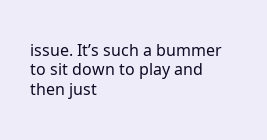issue. It’s such a bummer to sit down to play and then just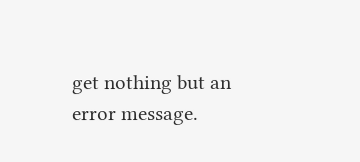get nothing but an error message.